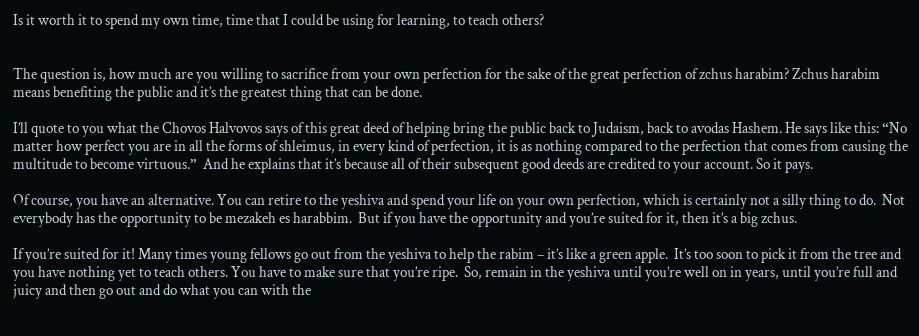Is it worth it to spend my own time, time that I could be using for learning, to teach others?


The question is, how much are you willing to sacrifice from your own perfection for the sake of the great perfection of zchus harabim? Zchus harabim means benefiting the public and it’s the greatest thing that can be done.

I’ll quote to you what the Chovos Halvovos says of this great deed of helping bring the public back to Judaism, back to avodas Hashem. He says like this: “No matter how perfect you are in all the forms of shleimus, in every kind of perfection, it is as nothing compared to the perfection that comes from causing the multitude to become virtuous.”  And he explains that it’s because all of their subsequent good deeds are credited to your account. So it pays.

Of course, you have an alternative. You can retire to the yeshiva and spend your life on your own perfection, which is certainly not a silly thing to do.  Not everybody has the opportunity to be mezakeh es harabbim.  But if you have the opportunity and you’re suited for it, then it’s a big zchus.

If you’re suited for it! Many times young fellows go out from the yeshiva to help the rabim – it’s like a green apple.  It’s too soon to pick it from the tree and you have nothing yet to teach others. You have to make sure that you’re ripe.  So, remain in the yeshiva until you’re well on in years, until you’re full and juicy and then go out and do what you can with the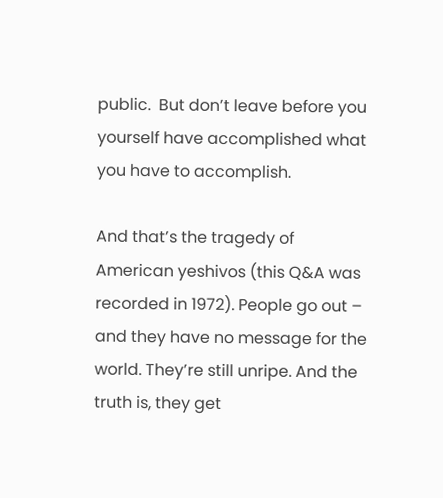public.  But don’t leave before you yourself have accomplished what you have to accomplish.

And that’s the tragedy of American yeshivos (this Q&A was recorded in 1972). People go out – and they have no message for the world. They’re still unripe. And the truth is, they get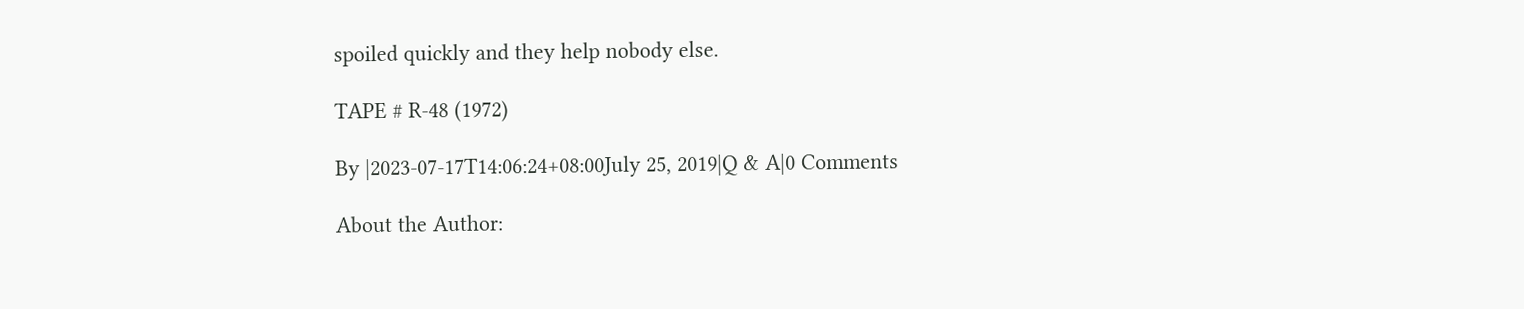spoiled quickly and they help nobody else.

TAPE # R-48 (1972)

By |2023-07-17T14:06:24+08:00July 25, 2019|Q & A|0 Comments

About the Author: